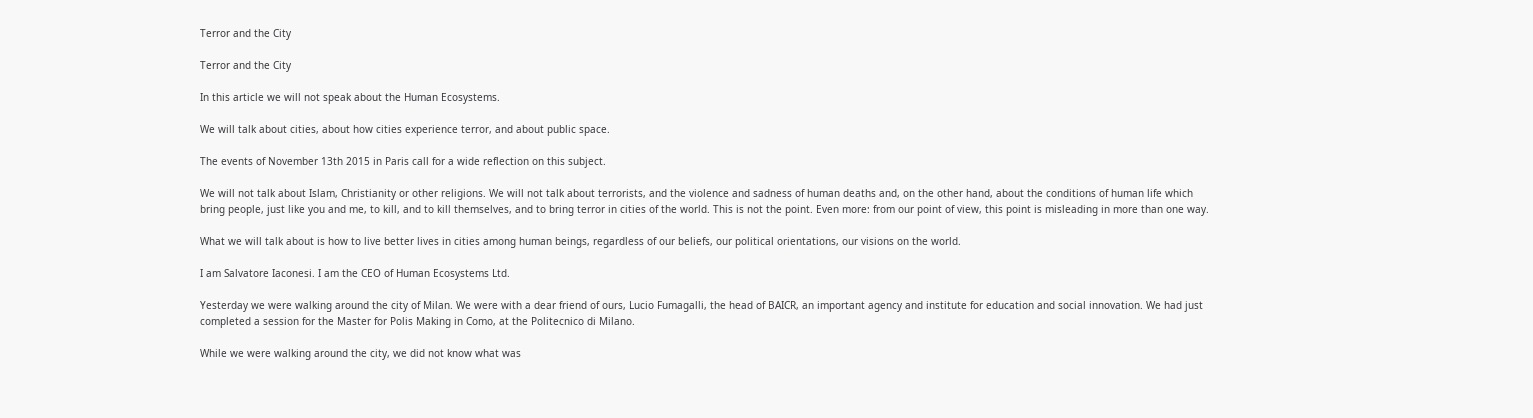Terror and the City

Terror and the City

In this article we will not speak about the Human Ecosystems.

We will talk about cities, about how cities experience terror, and about public space.

The events of November 13th 2015 in Paris call for a wide reflection on this subject.

We will not talk about Islam, Christianity or other religions. We will not talk about terrorists, and the violence and sadness of human deaths and, on the other hand, about the conditions of human life which bring people, just like you and me, to kill, and to kill themselves, and to bring terror in cities of the world. This is not the point. Even more: from our point of view, this point is misleading in more than one way.

What we will talk about is how to live better lives in cities among human beings, regardless of our beliefs, our political orientations, our visions on the world.

I am Salvatore Iaconesi. I am the CEO of Human Ecosystems Ltd.

Yesterday we were walking around the city of Milan. We were with a dear friend of ours, Lucio Fumagalli, the head of BAICR, an important agency and institute for education and social innovation. We had just completed a session for the Master for Polis Making in Como, at the Politecnico di Milano.

While we were walking around the city, we did not know what was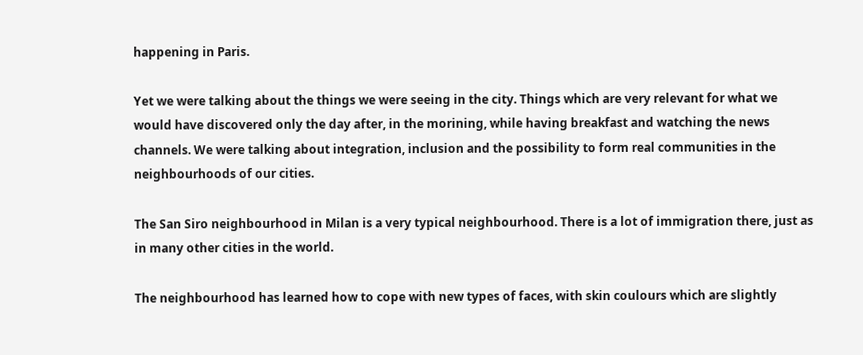happening in Paris.

Yet we were talking about the things we were seeing in the city. Things which are very relevant for what we would have discovered only the day after, in the morining, while having breakfast and watching the news channels. We were talking about integration, inclusion and the possibility to form real communities in the neighbourhoods of our cities.

The San Siro neighbourhood in Milan is a very typical neighbourhood. There is a lot of immigration there, just as in many other cities in the world.

The neighbourhood has learned how to cope with new types of faces, with skin coulours which are slightly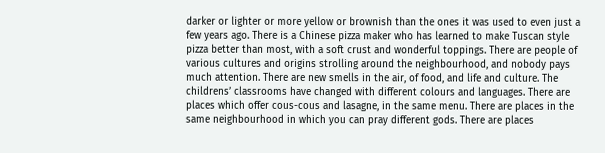darker or lighter or more yellow or brownish than the ones it was used to even just a few years ago. There is a Chinese pizza maker who has learned to make Tuscan style pizza better than most, with a soft crust and wonderful toppings. There are people of various cultures and origins strolling around the neighbourhood, and nobody pays much attention. There are new smells in the air, of food, and life and culture. The childrens’ classrooms have changed with different colours and languages. There are places which offer cous-cous and lasagne, in the same menu. There are places in the same neighbourhood in which you can pray different gods. There are places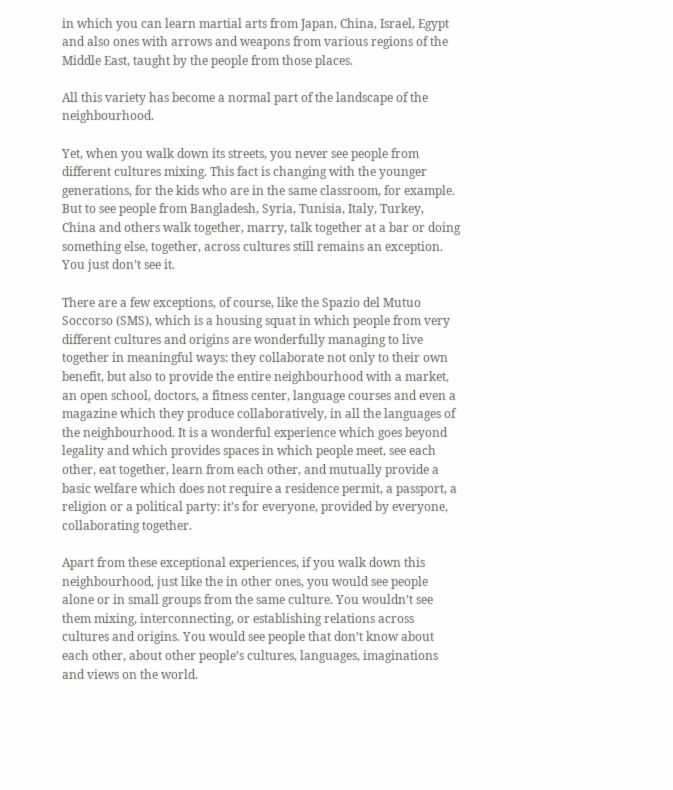in which you can learn martial arts from Japan, China, Israel, Egypt and also ones with arrows and weapons from various regions of the Middle East, taught by the people from those places.

All this variety has become a normal part of the landscape of the neighbourhood.

Yet, when you walk down its streets, you never see people from different cultures mixing. This fact is changing with the younger generations, for the kids who are in the same classroom, for example. But to see people from Bangladesh, Syria, Tunisia, Italy, Turkey, China and others walk together, marry, talk together at a bar or doing something else, together, across cultures still remains an exception. You just don’t see it.

There are a few exceptions, of course, like the Spazio del Mutuo Soccorso (SMS), which is a housing squat in which people from very different cultures and origins are wonderfully managing to live together in meaningful ways: they collaborate not only to their own benefit, but also to provide the entire neighbourhood with a market, an open school, doctors, a fitness center, language courses and even a magazine which they produce collaboratively, in all the languages of the neighbourhood. It is a wonderful experience which goes beyond legality and which provides spaces in which people meet, see each other, eat together, learn from each other, and mutually provide a basic welfare which does not require a residence permit, a passport, a religion or a political party: it’s for everyone, provided by everyone, collaborating together.

Apart from these exceptional experiences, if you walk down this neighbourhood, just like the in other ones, you would see people alone or in small groups from the same culture. You wouldn’t see them mixing, interconnecting, or establishing relations across cultures and origins. You would see people that don’t know about each other, about other people’s cultures, languages, imaginations and views on the world.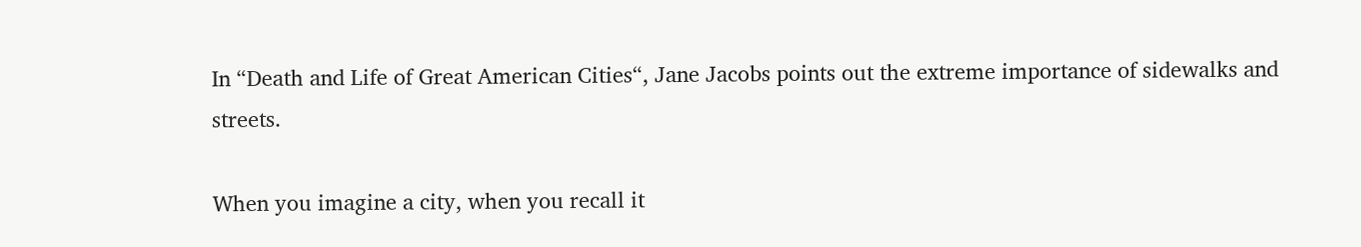In “Death and Life of Great American Cities“, Jane Jacobs points out the extreme importance of sidewalks and streets.

When you imagine a city, when you recall it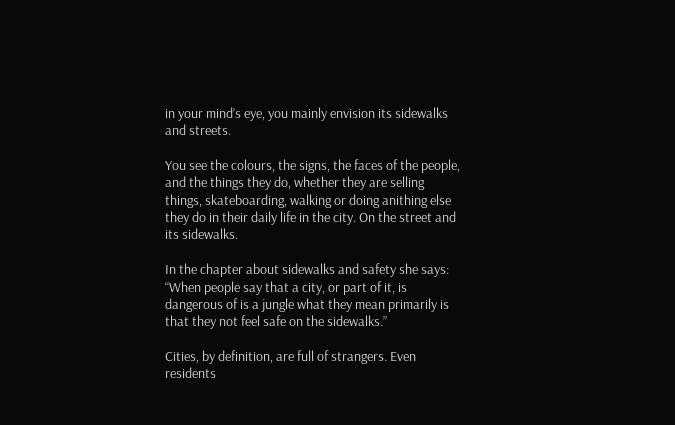in your mind’s eye, you mainly envision its sidewalks and streets.

You see the colours, the signs, the faces of the people, and the things they do, whether they are selling things, skateboarding, walking or doing anithing else they do in their daily life in the city. On the street and its sidewalks.

In the chapter about sidewalks and safety she says: “When people say that a city, or part of it, is dangerous of is a jungle what they mean primarily is that they not feel safe on the sidewalks.”

Cities, by definition, are full of strangers. Even residents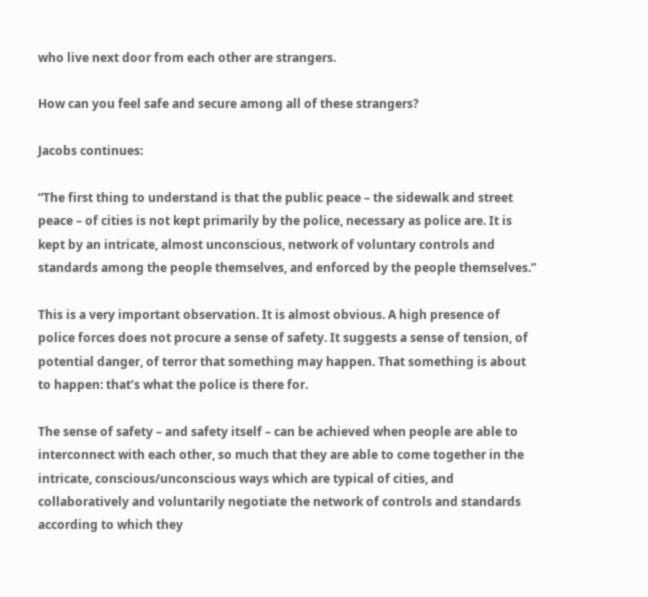who live next door from each other are strangers.

How can you feel safe and secure among all of these strangers?

Jacobs continues:

“The first thing to understand is that the public peace – the sidewalk and street peace – of cities is not kept primarily by the police, necessary as police are. It is kept by an intricate, almost unconscious, network of voluntary controls and standards among the people themselves, and enforced by the people themselves.”

This is a very important observation. It is almost obvious. A high presence of police forces does not procure a sense of safety. It suggests a sense of tension, of potential danger, of terror that something may happen. That something is about to happen: that’s what the police is there for.

The sense of safety – and safety itself – can be achieved when people are able to interconnect with each other, so much that they are able to come together in the intricate, conscious/unconscious ways which are typical of cities, and collaboratively and voluntarily negotiate the network of controls and standards according to which they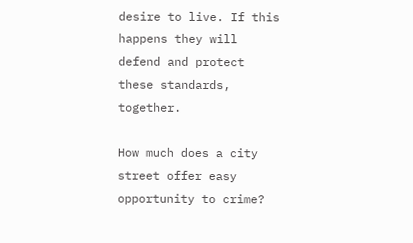desire to live. If this happens they will defend and protect these standards, together.

How much does a city street offer easy opportunity to crime?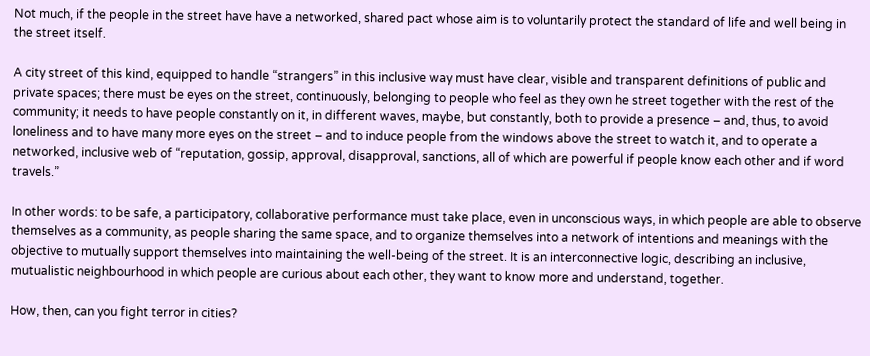Not much, if the people in the street have have a networked, shared pact whose aim is to voluntarily protect the standard of life and well being in the street itself.

A city street of this kind, equipped to handle “strangers” in this inclusive way must have clear, visible and transparent definitions of public and private spaces; there must be eyes on the street, continuously, belonging to people who feel as they own he street together with the rest of the community; it needs to have people constantly on it, in different waves, maybe, but constantly, both to provide a presence – and, thus, to avoid loneliness and to have many more eyes on the street – and to induce people from the windows above the street to watch it, and to operate a networked, inclusive web of “reputation, gossip, approval, disapproval, sanctions, all of which are powerful if people know each other and if word travels.”

In other words: to be safe, a participatory, collaborative performance must take place, even in unconscious ways, in which people are able to observe themselves as a community, as people sharing the same space, and to organize themselves into a network of intentions and meanings with the objective to mutually support themselves into maintaining the well-being of the street. It is an interconnective logic, describing an inclusive, mutualistic neighbourhood in which people are curious about each other, they want to know more and understand, together.

How, then, can you fight terror in cities?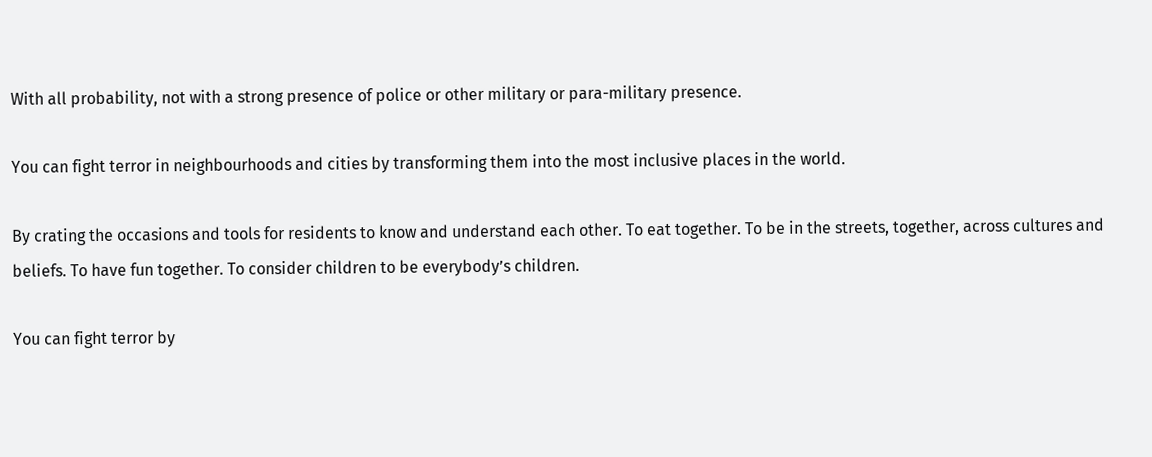With all probability, not with a strong presence of police or other military or para-military presence.

You can fight terror in neighbourhoods and cities by transforming them into the most inclusive places in the world.

By crating the occasions and tools for residents to know and understand each other. To eat together. To be in the streets, together, across cultures and beliefs. To have fun together. To consider children to be everybody’s children.

You can fight terror by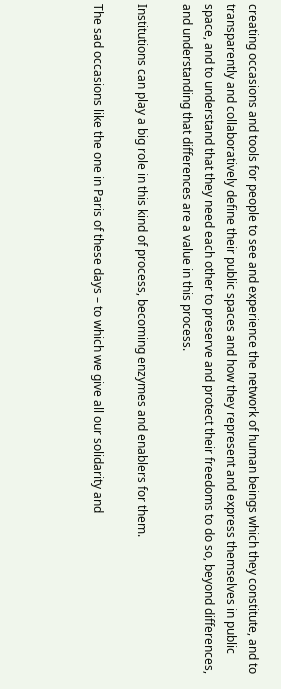creating occasions and tools for people to see and experience the network of human beings which they constitute, and to transparently and collaboratively define their public spaces and how they represent and express themselves in public space, and to understand that they need each other to preserve and protect their freedoms to do so, beyond differences, and understanding that differences are a value in this process.

Institutions can play a big role in this kind of process, becoming enzymes and enablers for them.

The sad occasions like the one in Paris of these days – to which we give all our solidarity and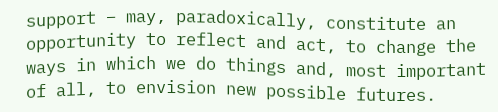support – may, paradoxically, constitute an opportunity to reflect and act, to change the ways in which we do things and, most important of all, to envision new possible futures.